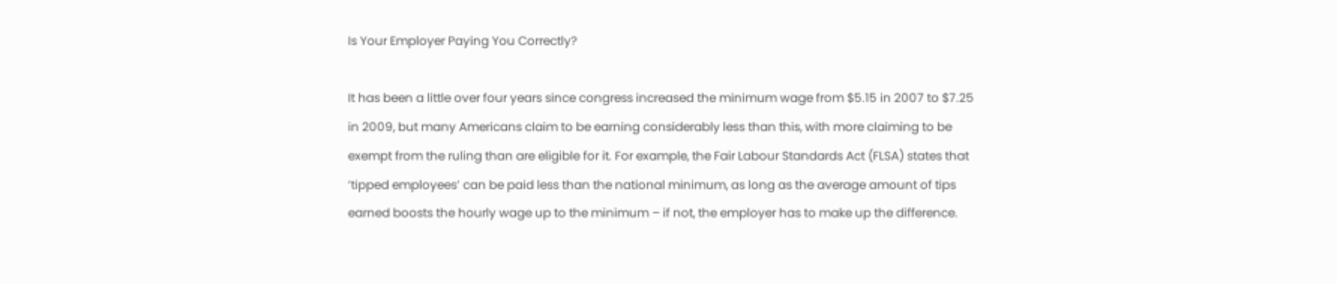Is Your Employer Paying You Correctly?

It has been a little over four years since congress increased the minimum wage from $5.15 in 2007 to $7.25 in 2009, but many Americans claim to be earning considerably less than this, with more claiming to be exempt from the ruling than are eligible for it. For example, the Fair Labour Standards Act (FLSA) states that ‘tipped employees’ can be paid less than the national minimum, as long as the average amount of tips earned boosts the hourly wage up to the minimum – if not, the employer has to make up the difference.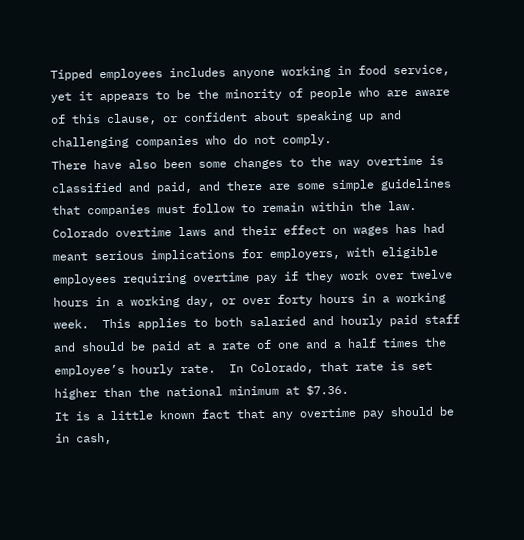Tipped employees includes anyone working in food service, yet it appears to be the minority of people who are aware of this clause, or confident about speaking up and challenging companies who do not comply.
There have also been some changes to the way overtime is classified and paid, and there are some simple guidelines that companies must follow to remain within the law. Colorado overtime laws and their effect on wages has had meant serious implications for employers, with eligible employees requiring overtime pay if they work over twelve hours in a working day, or over forty hours in a working week.  This applies to both salaried and hourly paid staff and should be paid at a rate of one and a half times the employee’s hourly rate.  In Colorado, that rate is set higher than the national minimum at $7.36.
It is a little known fact that any overtime pay should be in cash,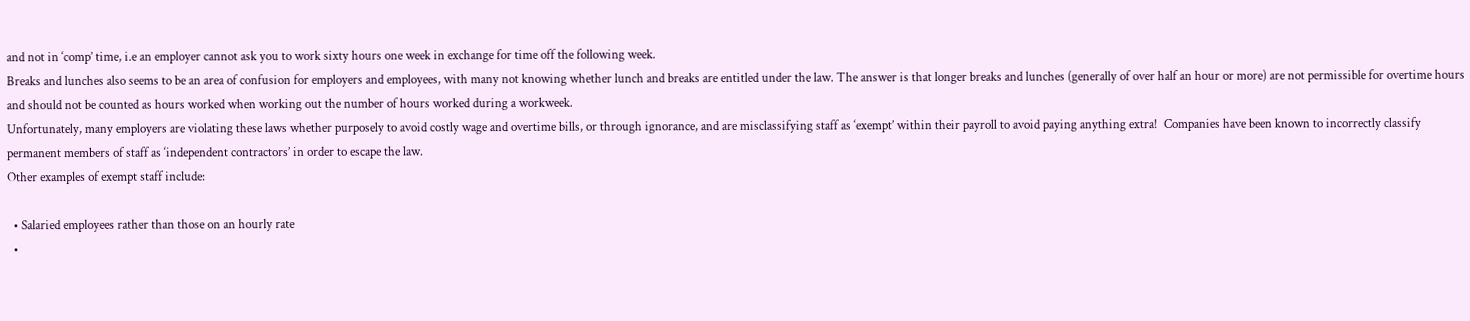and not in ‘comp’ time, i.e an employer cannot ask you to work sixty hours one week in exchange for time off the following week.
Breaks and lunches also seems to be an area of confusion for employers and employees, with many not knowing whether lunch and breaks are entitled under the law. The answer is that longer breaks and lunches (generally of over half an hour or more) are not permissible for overtime hours and should not be counted as hours worked when working out the number of hours worked during a workweek.
Unfortunately, many employers are violating these laws whether purposely to avoid costly wage and overtime bills, or through ignorance, and are misclassifying staff as ‘exempt’ within their payroll to avoid paying anything extra!  Companies have been known to incorrectly classify permanent members of staff as ‘independent contractors’ in order to escape the law.
Other examples of exempt staff include:

  • Salaried employees rather than those on an hourly rate
  •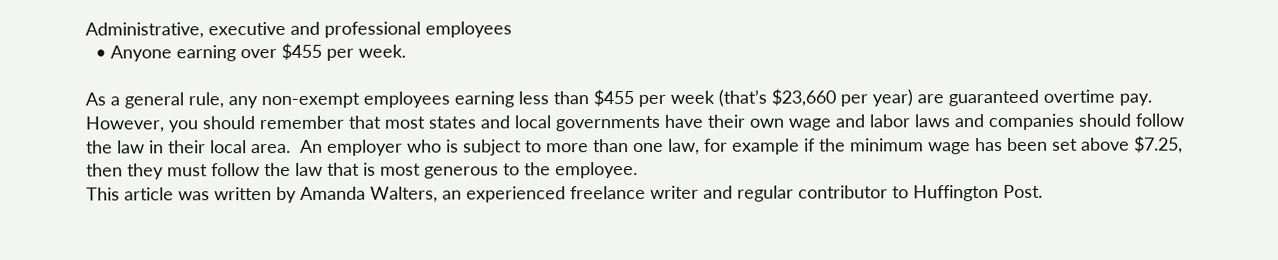Administrative, executive and professional employees
  • Anyone earning over $455 per week.

As a general rule, any non-exempt employees earning less than $455 per week (that’s $23,660 per year) are guaranteed overtime pay. However, you should remember that most states and local governments have their own wage and labor laws and companies should follow the law in their local area.  An employer who is subject to more than one law, for example if the minimum wage has been set above $7.25, then they must follow the law that is most generous to the employee.
This article was written by Amanda Walters, an experienced freelance writer and regular contributor to Huffington Post.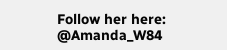Follow her here: @Amanda_W84